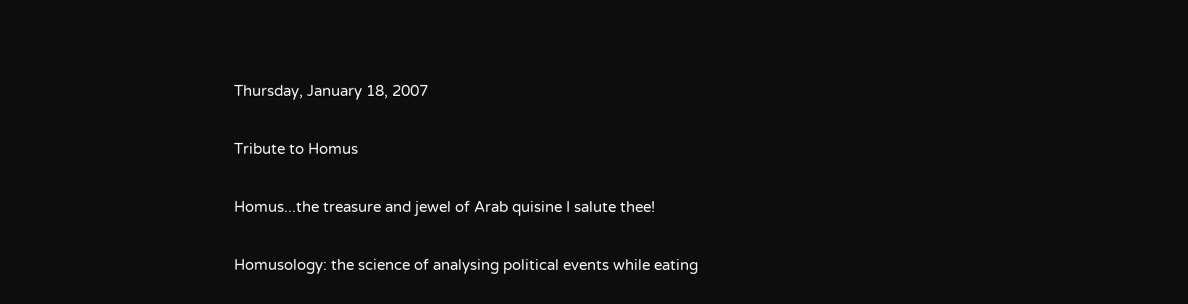Thursday, January 18, 2007

Tribute to Homus

Homus...the treasure and jewel of Arab quisine I salute thee!

Homusology: the science of analysing political events while eating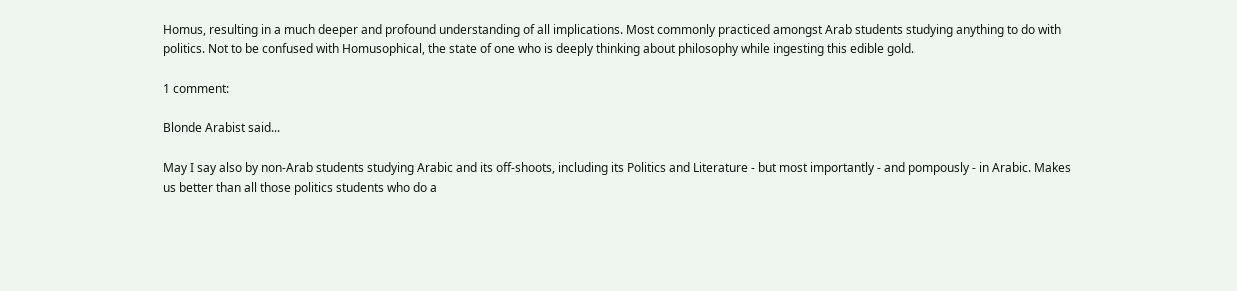Homus, resulting in a much deeper and profound understanding of all implications. Most commonly practiced amongst Arab students studying anything to do with politics. Not to be confused with Homusophical, the state of one who is deeply thinking about philosophy while ingesting this edible gold.

1 comment:

Blonde Arabist said...

May I say also by non-Arab students studying Arabic and its off-shoots, including its Politics and Literature - but most importantly - and pompously - in Arabic. Makes us better than all those politics students who do a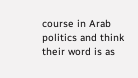course in Arab politics and think their word is as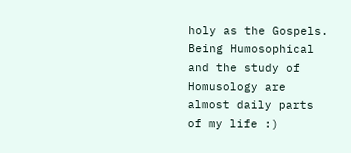holy as the Gospels. Being Humosophical and the study of Homusology are almost daily parts of my life :)